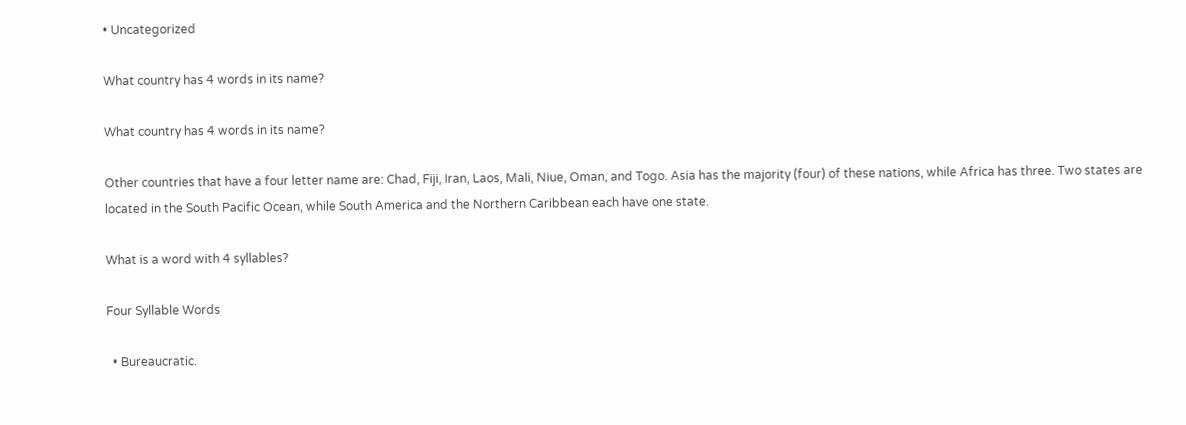• Uncategorized

What country has 4 words in its name?

What country has 4 words in its name?

Other countries that have a four letter name are: Chad, Fiji, Iran, Laos, Mali, Niue, Oman, and Togo. Asia has the majority (four) of these nations, while Africa has three. Two states are located in the South Pacific Ocean, while South America and the Northern Caribbean each have one state.

What is a word with 4 syllables?

Four Syllable Words

  • Bureaucratic.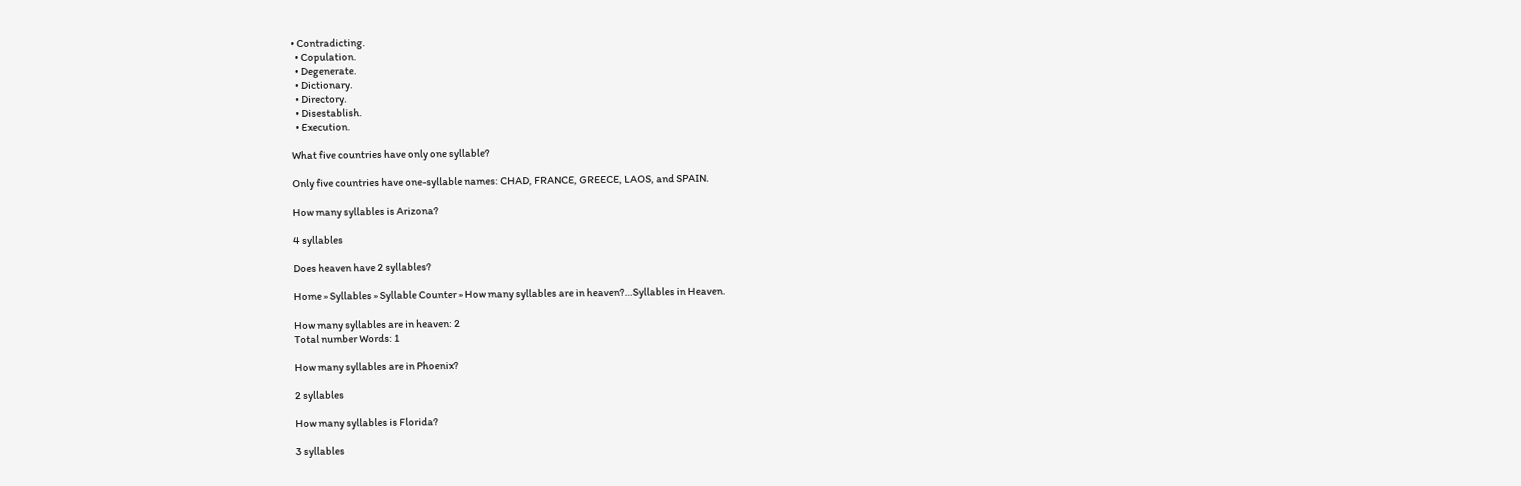• Contradicting.
  • Copulation.
  • Degenerate.
  • Dictionary.
  • Directory.
  • Disestablish.
  • Execution.

What five countries have only one syllable?

Only five countries have one-syllable names: CHAD, FRANCE, GREECE, LAOS, and SPAIN.

How many syllables is Arizona?

4 syllables

Does heaven have 2 syllables?

Home » Syllables » Syllable Counter » How many syllables are in heaven?…Syllables in Heaven.

How many syllables are in heaven: 2
Total number Words: 1

How many syllables are in Phoenix?

2 syllables

How many syllables is Florida?

3 syllables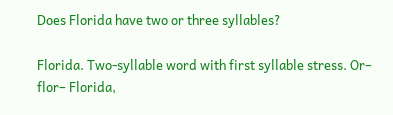Does Florida have two or three syllables?

Florida. Two-syllable word with first syllable stress. Or– flor– Florida,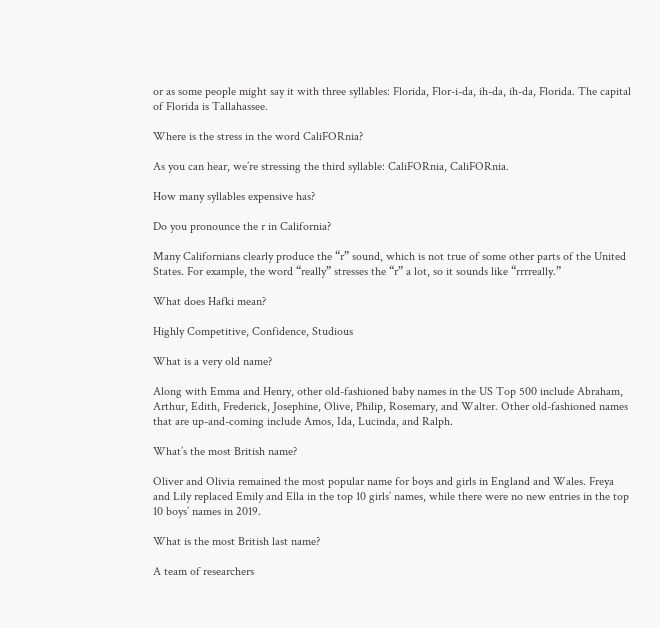or as some people might say it with three syllables: Florida, Flor-i-da, ih-da, ih-da, Florida. The capital of Florida is Tallahassee.

Where is the stress in the word CaliFORnia?

As you can hear, we’re stressing the third syllable: CaliFORnia, CaliFORnia.

How many syllables expensive has?

Do you pronounce the r in California?

Many Californians clearly produce the “r” sound, which is not true of some other parts of the United States. For example, the word “really” stresses the “r” a lot, so it sounds like “rrrreally.”

What does Hafki mean?

Highly Competitive, Confidence, Studious

What is a very old name?

Along with Emma and Henry, other old-fashioned baby names in the US Top 500 include Abraham, Arthur, Edith, Frederick, Josephine, Olive, Philip, Rosemary, and Walter. Other old-fashioned names that are up-and-coming include Amos, Ida, Lucinda, and Ralph.

What’s the most British name?

Oliver and Olivia remained the most popular name for boys and girls in England and Wales. Freya and Lily replaced Emily and Ella in the top 10 girls’ names, while there were no new entries in the top 10 boys’ names in 2019.

What is the most British last name?

A team of researchers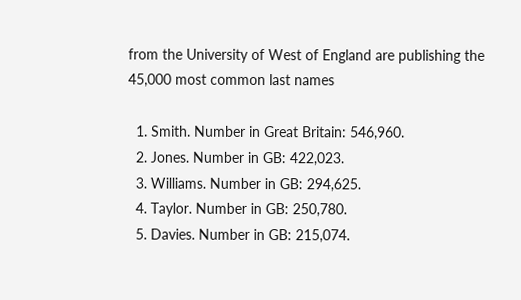from the University of West of England are publishing the 45,000 most common last names

  1. Smith. Number in Great Britain: 546,960.
  2. Jones. Number in GB: 422,023.
  3. Williams. Number in GB: 294,625.
  4. Taylor. Number in GB: 250,780.
  5. Davies. Number in GB: 215,074.